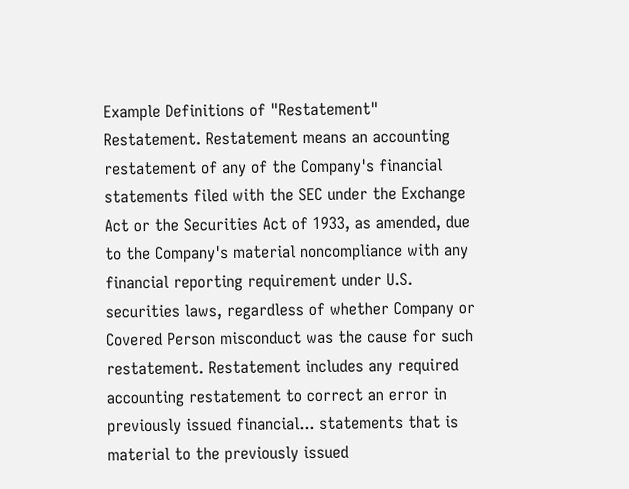Example Definitions of "Restatement"
Restatement. Restatement means an accounting restatement of any of the Company's financial statements filed with the SEC under the Exchange Act or the Securities Act of 1933, as amended, due to the Company's material noncompliance with any financial reporting requirement under U.S. securities laws, regardless of whether Company or Covered Person misconduct was the cause for such restatement. Restatement includes any required accounting restatement to correct an error in previously issued financial... statements that is material to the previously issued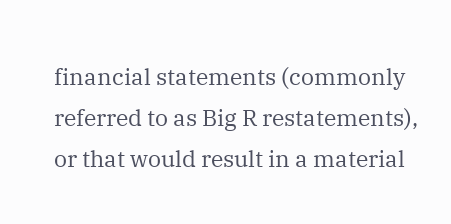financial statements (commonly referred to as Big R restatements), or that would result in a material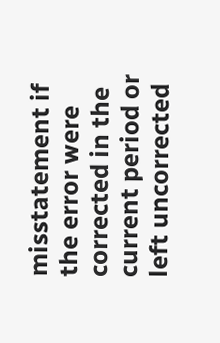misstatement if the error were corrected in the current period or left uncorrected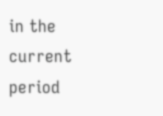in the current period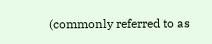(commonly referred to as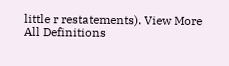little r restatements). View More
All Definitions